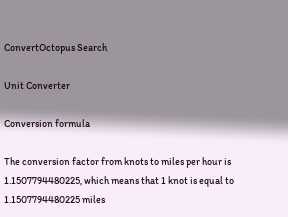ConvertOctopus Search

Unit Converter

Conversion formula

The conversion factor from knots to miles per hour is 1.1507794480225, which means that 1 knot is equal to 1.1507794480225 miles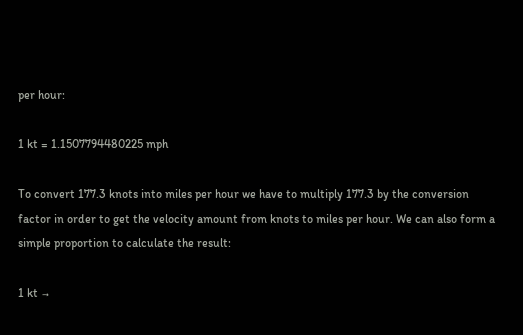per hour:

1 kt = 1.1507794480225 mph

To convert 177.3 knots into miles per hour we have to multiply 177.3 by the conversion factor in order to get the velocity amount from knots to miles per hour. We can also form a simple proportion to calculate the result:

1 kt →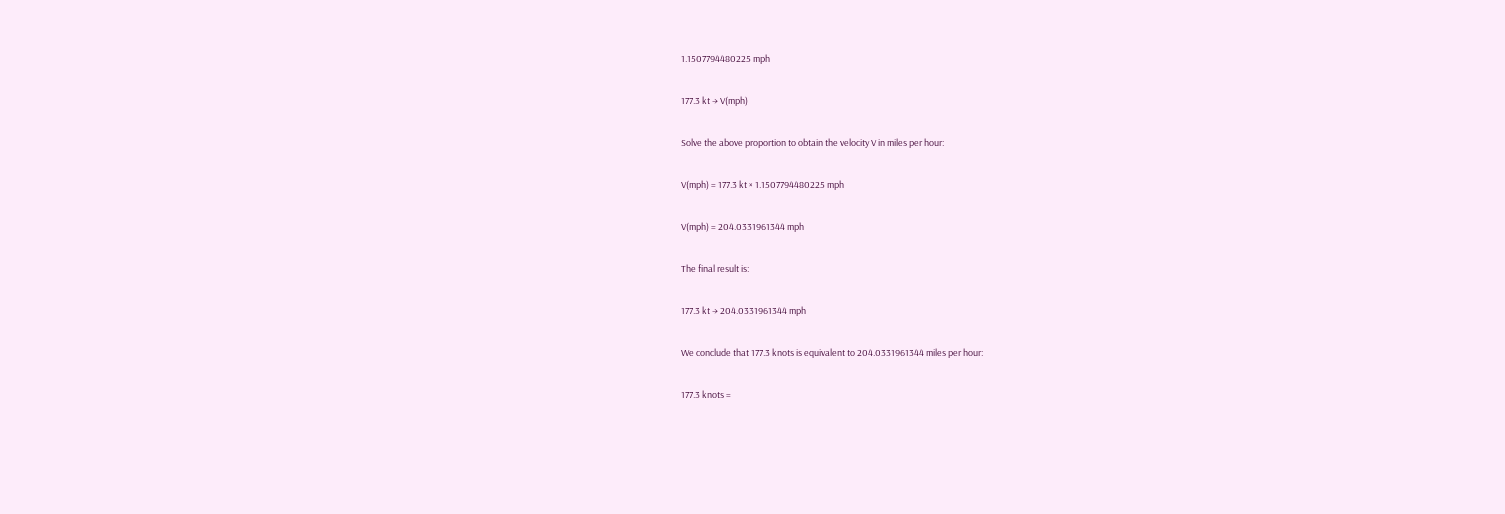1.1507794480225 mph

177.3 kt → V(mph)

Solve the above proportion to obtain the velocity V in miles per hour:

V(mph) = 177.3 kt × 1.1507794480225 mph

V(mph) = 204.0331961344 mph

The final result is:

177.3 kt → 204.0331961344 mph

We conclude that 177.3 knots is equivalent to 204.0331961344 miles per hour:

177.3 knots =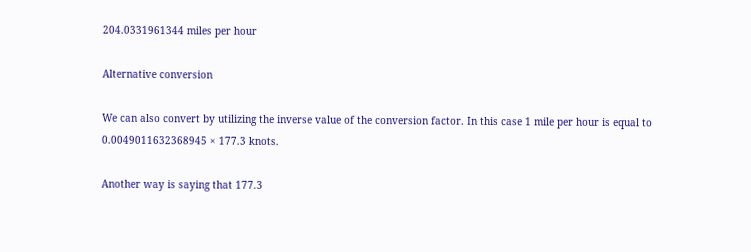204.0331961344 miles per hour

Alternative conversion

We can also convert by utilizing the inverse value of the conversion factor. In this case 1 mile per hour is equal to 0.0049011632368945 × 177.3 knots.

Another way is saying that 177.3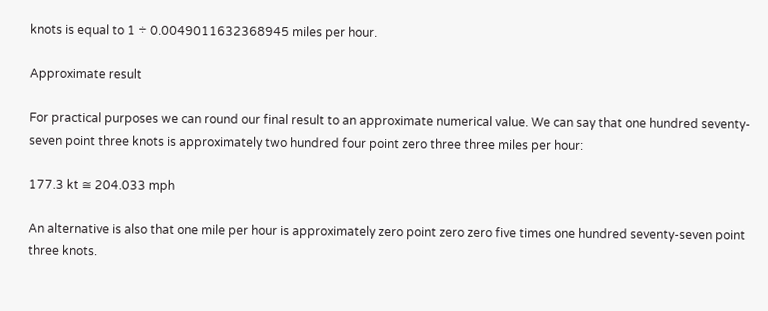knots is equal to 1 ÷ 0.0049011632368945 miles per hour.

Approximate result

For practical purposes we can round our final result to an approximate numerical value. We can say that one hundred seventy-seven point three knots is approximately two hundred four point zero three three miles per hour:

177.3 kt ≅ 204.033 mph

An alternative is also that one mile per hour is approximately zero point zero zero five times one hundred seventy-seven point three knots.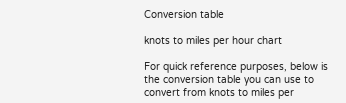Conversion table

knots to miles per hour chart

For quick reference purposes, below is the conversion table you can use to convert from knots to miles per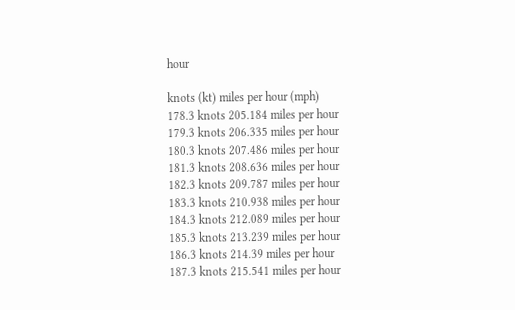hour

knots (kt) miles per hour (mph)
178.3 knots 205.184 miles per hour
179.3 knots 206.335 miles per hour
180.3 knots 207.486 miles per hour
181.3 knots 208.636 miles per hour
182.3 knots 209.787 miles per hour
183.3 knots 210.938 miles per hour
184.3 knots 212.089 miles per hour
185.3 knots 213.239 miles per hour
186.3 knots 214.39 miles per hour
187.3 knots 215.541 miles per hour